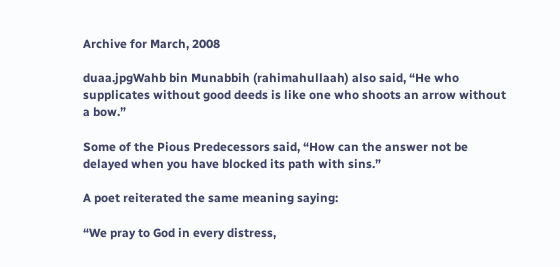Archive for March, 2008

duaa.jpgWahb bin Munabbih (rahimahullaah) also said, “He who supplicates without good deeds is like one who shoots an arrow without a bow.”

Some of the Pious Predecessors said, “How can the answer not be delayed when you have blocked its path with sins.”

A poet reiterated the same meaning saying:

“We pray to God in every distress,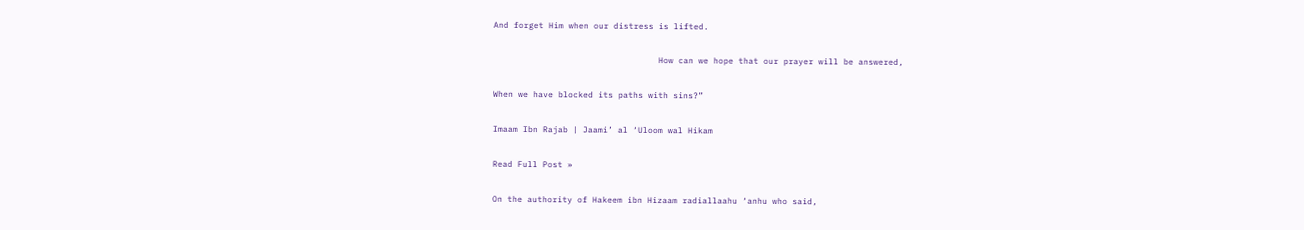And forget Him when our distress is lifted.

                                 How can we hope that our prayer will be answered,

When we have blocked its paths with sins?”

Imaam Ibn Rajab | Jaami’ al ‘Uloom wal Hikam

Read Full Post »

On the authority of Hakeem ibn Hizaam radiallaahu ‘anhu who said,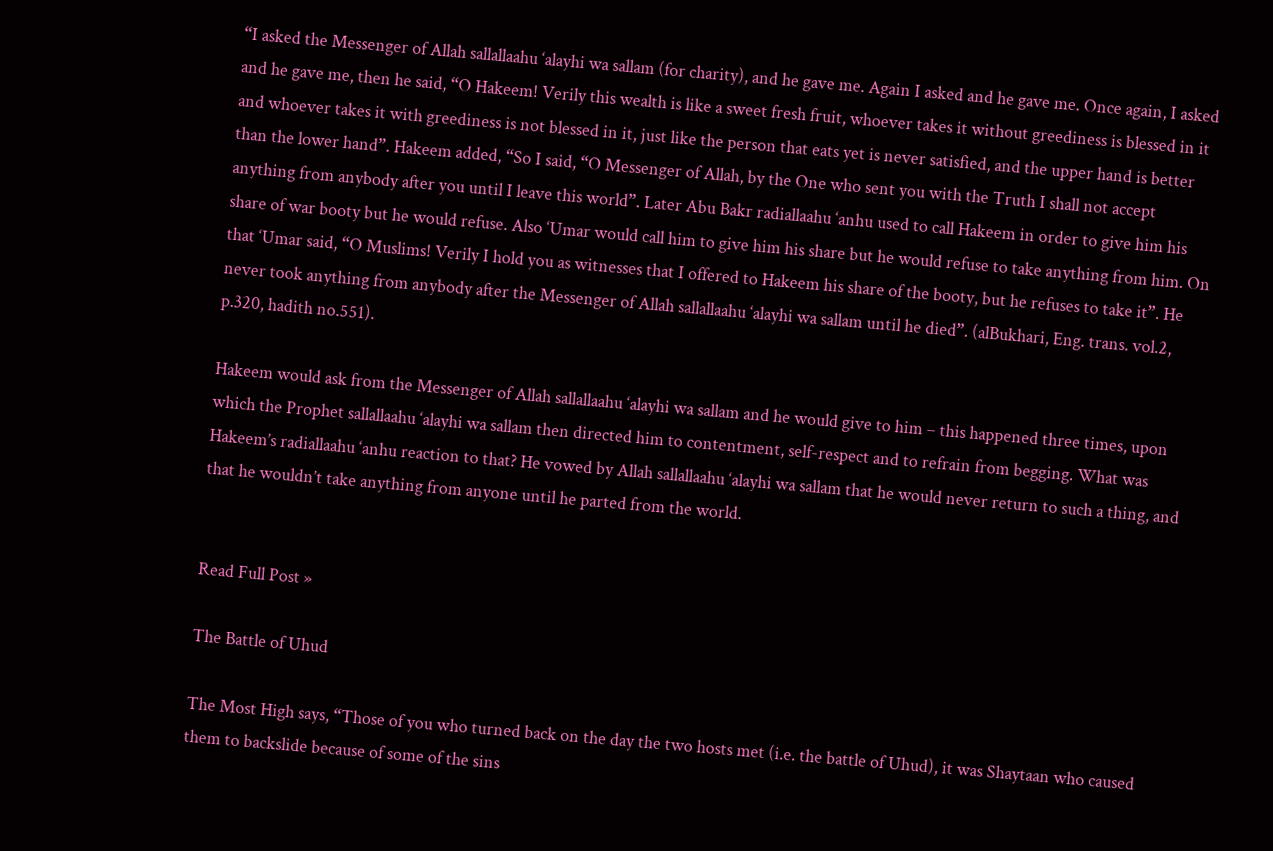“I asked the Messenger of Allah sallallaahu ‘alayhi wa sallam (for charity), and he gave me. Again I asked and he gave me. Once again, I asked and he gave me, then he said, “O Hakeem! Verily this wealth is like a sweet fresh fruit, whoever takes it without greediness is blessed in it and whoever takes it with greediness is not blessed in it, just like the person that eats yet is never satisfied, and the upper hand is better than the lower hand”. Hakeem added, “So I said, “O Messenger of Allah, by the One who sent you with the Truth I shall not accept anything from anybody after you until I leave this world”. Later Abu Bakr radiallaahu ‘anhu used to call Hakeem in order to give him his share of war booty but he would refuse. Also ‘Umar would call him to give him his share but he would refuse to take anything from him. On that ‘Umar said, “O Muslims! Verily I hold you as witnesses that I offered to Hakeem his share of the booty, but he refuses to take it”. He never took anything from anybody after the Messenger of Allah sallallaahu ‘alayhi wa sallam until he died”. (alBukhari, Eng. trans. vol.2, p.320, hadith no.551).

Hakeem would ask from the Messenger of Allah sallallaahu ‘alayhi wa sallam and he would give to him – this happened three times, upon which the Prophet sallallaahu ‘alayhi wa sallam then directed him to contentment, self-respect and to refrain from begging. What was Hakeem’s radiallaahu ‘anhu reaction to that? He vowed by Allah sallallaahu ‘alayhi wa sallam that he would never return to such a thing, and that he wouldn’t take anything from anyone until he parted from the world.


Read Full Post »

The Battle of Uhud

The Most High says, “Those of you who turned back on the day the two hosts met (i.e. the battle of Uhud), it was Shaytaan who caused them to backslide because of some of the sins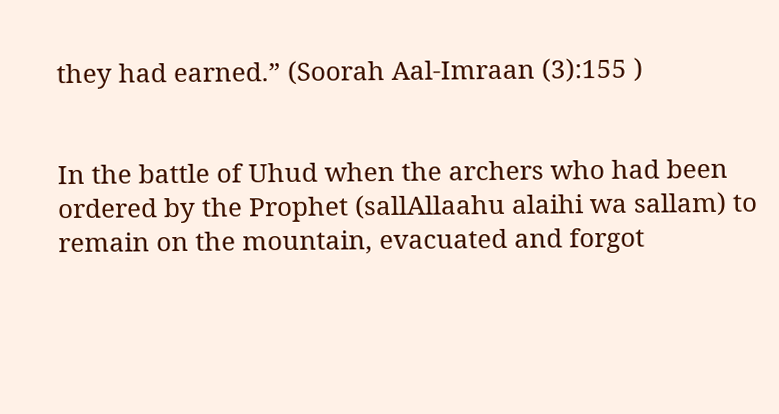they had earned.” (Soorah Aal-Imraan (3):155 )


In the battle of Uhud when the archers who had been ordered by the Prophet (sallAllaahu alaihi wa sallam) to remain on the mountain, evacuated and forgot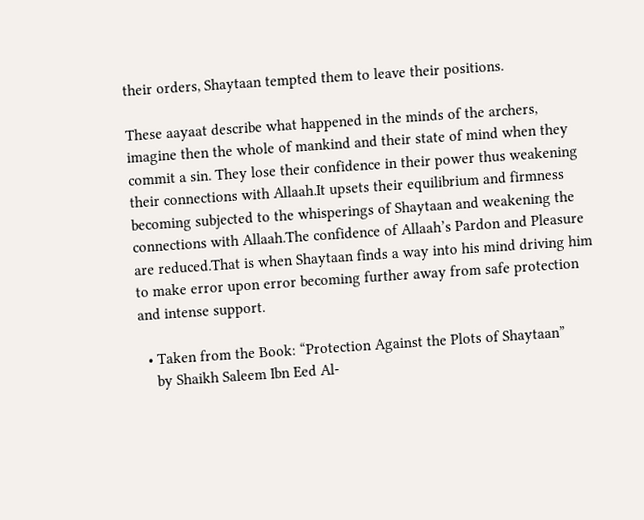their orders, Shaytaan tempted them to leave their positions.

These aayaat describe what happened in the minds of the archers, imagine then the whole of mankind and their state of mind when they commit a sin. They lose their confidence in their power thus weakening their connections with Allaah.It upsets their equilibrium and firmness becoming subjected to the whisperings of Shaytaan and weakening the connections with Allaah.The confidence of Allaah’s Pardon and Pleasure are reduced.That is when Shaytaan finds a way into his mind driving him to make error upon error becoming further away from safe protection and intense support.

  • Taken from the Book: “Protection Against the Plots of Shaytaan”
    by Shaikh Saleem Ibn Eed Al-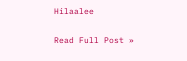Hilaalee

Read Full Post »